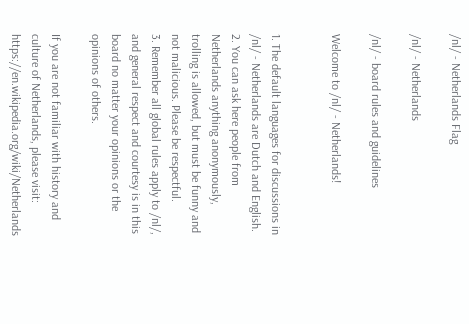/nl/ - Netherlands Flag

/nl/ - Netherlands

/nl/ - board rules and guidelines

Welcome to /nl/ - Netherlands!


1. The default languages for discussions in /nl/ - Netherlands are Dutch and English.
2. You can ask here people from Netherlands anything anonymously, trolling is allowed, but must be funny and not malicious. Please be respectful.
3. Remember all global rules apply to /nl/, and general respect and courtesy is in this board no matter your opinions or the opinions of others.

If you are not familiar with history and culture of Netherlands, please visit: https://en.wikipedia.org/wiki/Netherlands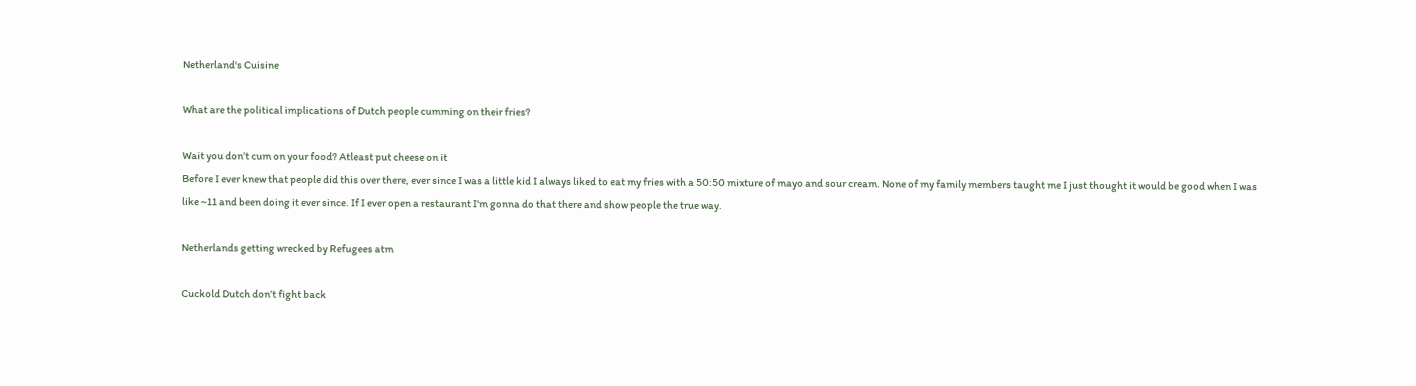Netherland's Cuisine

What are the political implications of Dutch people cumming on their fries?

Wait you don’t cum on your food? Atleast put cheese on it
Before I ever knew that people did this over there, ever since I was a little kid I always liked to eat my fries with a 50:50 mixture of mayo and sour cream. None of my family members taught me I just thought it would be good when I was like ~11 and been doing it ever since. If I ever open a restaurant I'm gonna do that there and show people the true way.

Netherlands getting wrecked by Refugees atm

Cuckold Dutch don’t fight back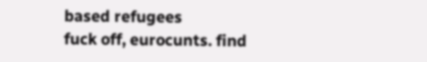based refugees
fuck off, eurocunts. find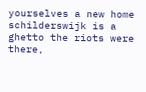yourselves a new home
schilderswijk is a ghetto the riots were there,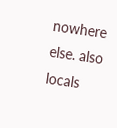nowhere else. also locals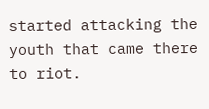started attacking the youth that came there to riot.